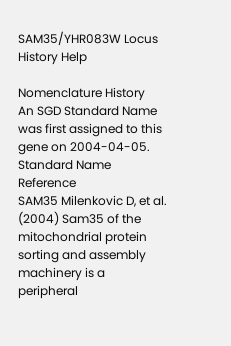SAM35/YHR083W Locus History Help

Nomenclature History
An SGD Standard Name was first assigned to this gene on 2004-04-05.
Standard Name Reference
SAM35 Milenkovic D, et al.  (2004) Sam35 of the mitochondrial protein sorting and assembly machinery is a peripheral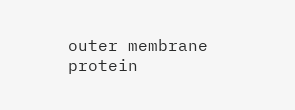outer membrane protein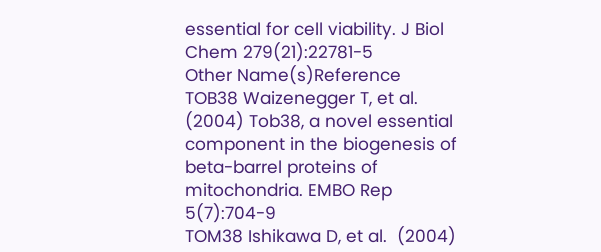essential for cell viability. J Biol Chem 279(21):22781-5
Other Name(s)Reference
TOB38 Waizenegger T, et al.  (2004) Tob38, a novel essential component in the biogenesis of beta-barrel proteins of mitochondria. EMBO Rep 5(7):704-9
TOM38 Ishikawa D, et al.  (2004)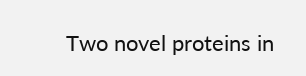Two novel proteins in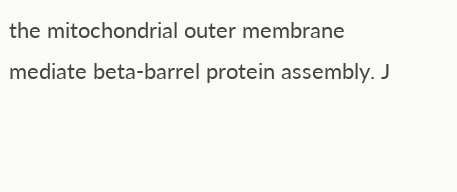the mitochondrial outer membrane mediate beta-barrel protein assembly. J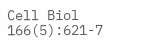Cell Biol 166(5):621-7